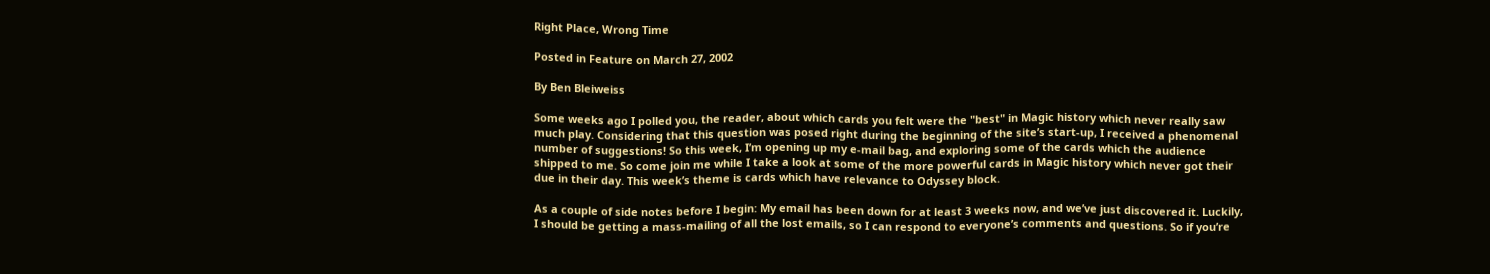Right Place, Wrong Time

Posted in Feature on March 27, 2002

By Ben Bleiweiss

Some weeks ago I polled you, the reader, about which cards you felt were the "best" in Magic history which never really saw much play. Considering that this question was posed right during the beginning of the site’s start-up, I received a phenomenal number of suggestions! So this week, I’m opening up my e-mail bag, and exploring some of the cards which the audience shipped to me. So come join me while I take a look at some of the more powerful cards in Magic history which never got their due in their day. This week’s theme is cards which have relevance to Odyssey block.

As a couple of side notes before I begin: My email has been down for at least 3 weeks now, and we’ve just discovered it. Luckily, I should be getting a mass-mailing of all the lost emails, so I can respond to everyone’s comments and questions. So if you’re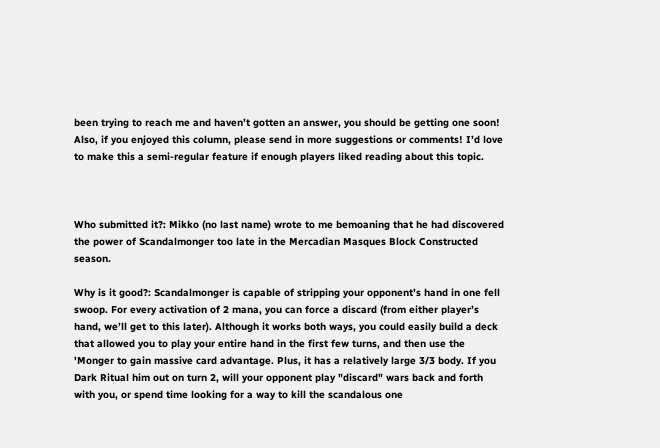been trying to reach me and haven’t gotten an answer, you should be getting one soon! Also, if you enjoyed this column, please send in more suggestions or comments! I’d love to make this a semi-regular feature if enough players liked reading about this topic.



Who submitted it?: Mikko (no last name) wrote to me bemoaning that he had discovered the power of Scandalmonger too late in the Mercadian Masques Block Constructed season.

Why is it good?: Scandalmonger is capable of stripping your opponent’s hand in one fell swoop. For every activation of 2 mana, you can force a discard (from either player’s hand, we’ll get to this later). Although it works both ways, you could easily build a deck that allowed you to play your entire hand in the first few turns, and then use the 'Monger to gain massive card advantage. Plus, it has a relatively large 3/3 body. If you Dark Ritual him out on turn 2, will your opponent play "discard" wars back and forth with you, or spend time looking for a way to kill the scandalous one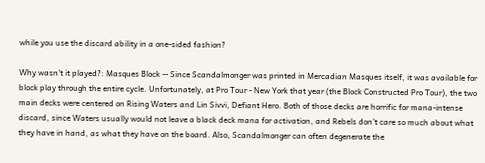while you use the discard ability in a one-sided fashion?

Why wasn’t it played?: Masques Block -- Since Scandalmonger was printed in Mercadian Masques itself, it was available for block play through the entire cycle. Unfortunately, at Pro Tour - New York that year (the Block Constructed Pro Tour), the two main decks were centered on Rising Waters and Lin Sivvi, Defiant Hero. Both of those decks are horrific for mana-intense discard, since Waters usually would not leave a black deck mana for activation, and Rebels don’t care so much about what they have in hand, as what they have on the board. Also, Scandalmonger can often degenerate the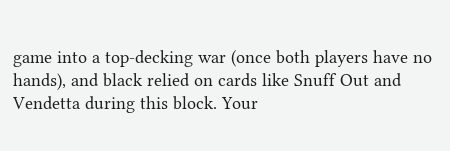game into a top-decking war (once both players have no hands), and black relied on cards like Snuff Out and Vendetta during this block. Your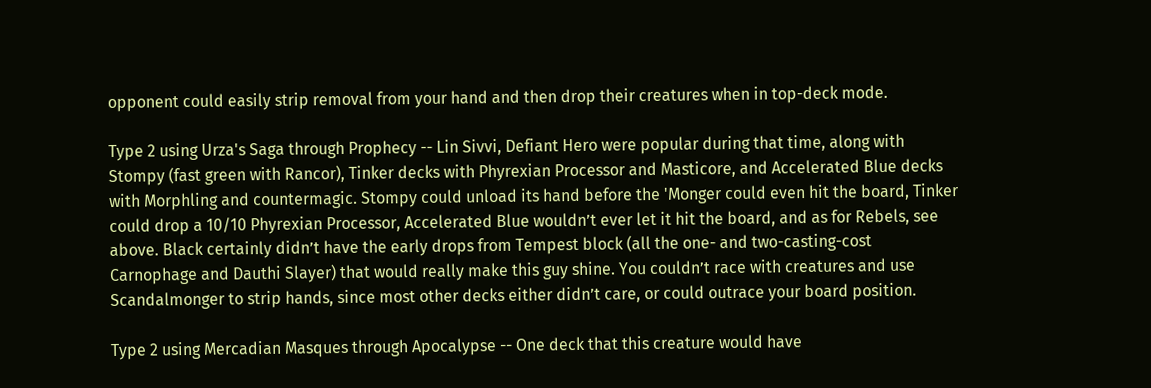opponent could easily strip removal from your hand and then drop their creatures when in top-deck mode.

Type 2 using Urza's Saga through Prophecy -- Lin Sivvi, Defiant Hero were popular during that time, along with Stompy (fast green with Rancor), Tinker decks with Phyrexian Processor and Masticore, and Accelerated Blue decks with Morphling and countermagic. Stompy could unload its hand before the 'Monger could even hit the board, Tinker could drop a 10/10 Phyrexian Processor, Accelerated Blue wouldn’t ever let it hit the board, and as for Rebels, see above. Black certainly didn’t have the early drops from Tempest block (all the one- and two-casting-cost Carnophage and Dauthi Slayer) that would really make this guy shine. You couldn’t race with creatures and use Scandalmonger to strip hands, since most other decks either didn’t care, or could outrace your board position.

Type 2 using Mercadian Masques through Apocalypse -- One deck that this creature would have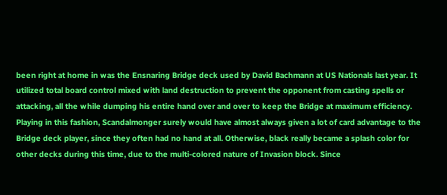been right at home in was the Ensnaring Bridge deck used by David Bachmann at US Nationals last year. It utilized total board control mixed with land destruction to prevent the opponent from casting spells or attacking, all the while dumping his entire hand over and over to keep the Bridge at maximum efficiency. Playing in this fashion, Scandalmonger surely would have almost always given a lot of card advantage to the Bridge deck player, since they often had no hand at all. Otherwise, black really became a splash color for other decks during this time, due to the multi-colored nature of Invasion block. Since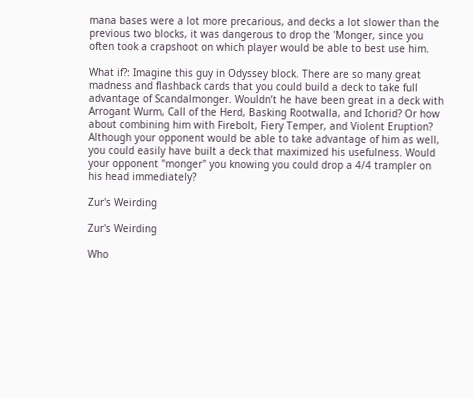mana bases were a lot more precarious, and decks a lot slower than the previous two blocks, it was dangerous to drop the 'Monger, since you often took a crapshoot on which player would be able to best use him.

What if?: Imagine this guy in Odyssey block. There are so many great madness and flashback cards that you could build a deck to take full advantage of Scandalmonger. Wouldn’t he have been great in a deck with Arrogant Wurm, Call of the Herd, Basking Rootwalla, and Ichorid? Or how about combining him with Firebolt, Fiery Temper, and Violent Eruption? Although your opponent would be able to take advantage of him as well, you could easily have built a deck that maximized his usefulness. Would your opponent "monger" you knowing you could drop a 4/4 trampler on his head immediately?

Zur's Weirding

Zur's Weirding

Who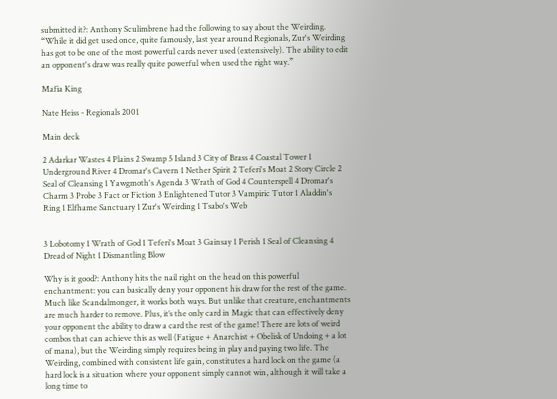submitted it?: Anthony Sculimbrene had the following to say about the Weirding. “While it did get used once, quite famously, last year around Regionals, Zur's Weirding has got to be one of the most powerful cards never used (extensively). The ability to edit an opponent's draw was really quite powerful when used the right way.”

Mafia King

Nate Heiss - Regionals 2001

Main deck

2 Adarkar Wastes 4 Plains 2 Swamp 5 Island 3 City of Brass 4 Coastal Tower 1 Underground River 4 Dromar's Cavern 1 Nether Spirit 2 Teferi's Moat 2 Story Circle 2 Seal of Cleansing 1 Yawgmoth's Agenda 3 Wrath of God 4 Counterspell 4 Dromar's Charm 3 Probe 3 Fact or Fiction 3 Enlightened Tutor 3 Vampiric Tutor 1 Aladdin's Ring 1 Elfhame Sanctuary 1 Zur's Weirding 1 Tsabo's Web


3 Lobotomy 1 Wrath of God 1 Teferi's Moat 3 Gainsay 1 Perish 1 Seal of Cleansing 4 Dread of Night 1 Dismantling Blow

Why is it good?: Anthony hits the nail right on the head on this powerful enchantment: you can basically deny your opponent his draw for the rest of the game. Much like Scandalmonger, it works both ways. But unlike that creature, enchantments are much harder to remove. Plus, it’s the only card in Magic that can effectively deny your opponent the ability to draw a card the rest of the game! There are lots of weird combos that can achieve this as well (Fatigue + Anarchist + Obelisk of Undoing + a lot of mana), but the Weirding simply requires being in play and paying two life. The Weirding, combined with consistent life gain, constitutes a hard lock on the game (a hard lock is a situation where your opponent simply cannot win, although it will take a long time to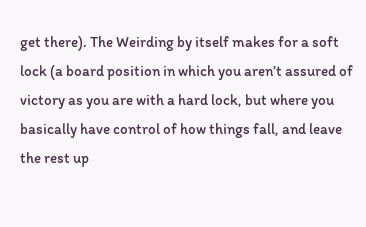get there). The Weirding by itself makes for a soft lock (a board position in which you aren’t assured of victory as you are with a hard lock, but where you basically have control of how things fall, and leave the rest up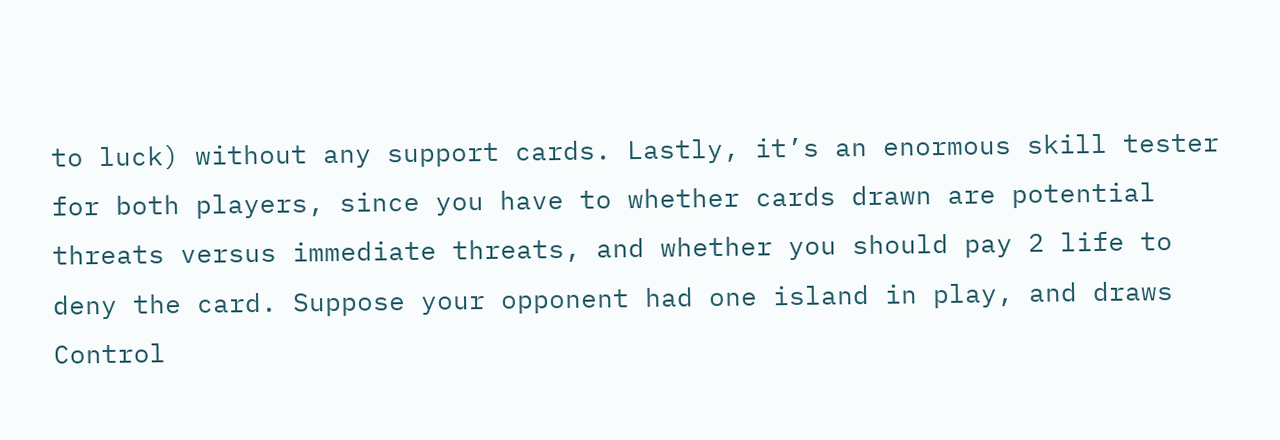to luck) without any support cards. Lastly, it’s an enormous skill tester for both players, since you have to whether cards drawn are potential threats versus immediate threats, and whether you should pay 2 life to deny the card. Suppose your opponent had one island in play, and draws Control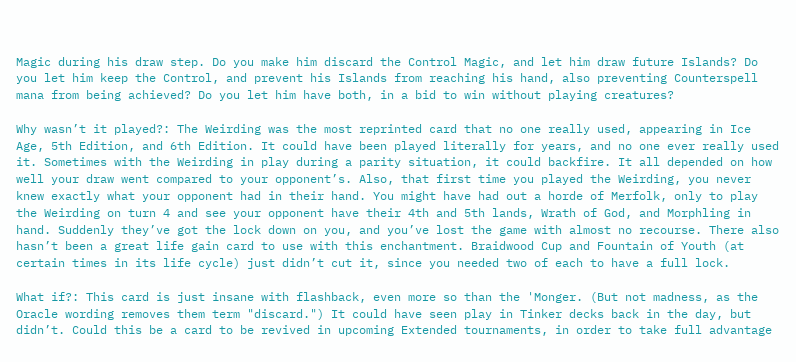Magic during his draw step. Do you make him discard the Control Magic, and let him draw future Islands? Do you let him keep the Control, and prevent his Islands from reaching his hand, also preventing Counterspell mana from being achieved? Do you let him have both, in a bid to win without playing creatures?

Why wasn’t it played?: The Weirding was the most reprinted card that no one really used, appearing in Ice Age, 5th Edition, and 6th Edition. It could have been played literally for years, and no one ever really used it. Sometimes with the Weirding in play during a parity situation, it could backfire. It all depended on how well your draw went compared to your opponent’s. Also, that first time you played the Weirding, you never knew exactly what your opponent had in their hand. You might have had out a horde of Merfolk, only to play the Weirding on turn 4 and see your opponent have their 4th and 5th lands, Wrath of God, and Morphling in hand. Suddenly they’ve got the lock down on you, and you’ve lost the game with almost no recourse. There also hasn’t been a great life gain card to use with this enchantment. Braidwood Cup and Fountain of Youth (at certain times in its life cycle) just didn’t cut it, since you needed two of each to have a full lock.

What if?: This card is just insane with flashback, even more so than the 'Monger. (But not madness, as the Oracle wording removes them term "discard.") It could have seen play in Tinker decks back in the day, but didn’t. Could this be a card to be revived in upcoming Extended tournaments, in order to take full advantage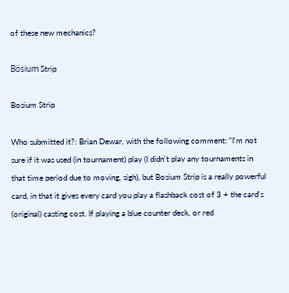of these new mechanics?

Bösium Strip

Bosium Strip

Who submitted it?: Brian Dewar, with the following comment: “I'm not sure if it was used (in tournament) play (I didn't play any tournaments in that time period due to moving, sigh), but Bosium Strip is a really powerful card, in that it gives every card you play a flashback cost of 3 + the card's (original) casting cost. If playing a blue counter deck, or red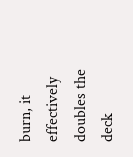burn, it effectively doubles the deck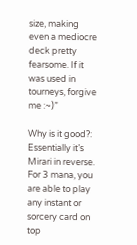size, making even a mediocre deck pretty fearsome. If it was used in tourneys, forgive me :~)”

Why is it good?: Essentially it’s Mirari in reverse. For 3 mana, you are able to play any instant or sorcery card on top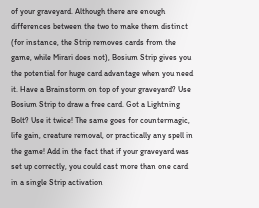of your graveyard. Although there are enough differences between the two to make them distinct (for instance, the Strip removes cards from the game, while Mirari does not), Bosium Strip gives you the potential for huge card advantage when you need it. Have a Brainstorm on top of your graveyard? Use Bosium Strip to draw a free card. Got a Lightning Bolt? Use it twice! The same goes for countermagic, life gain, creature removal, or practically any spell in the game! Add in the fact that if your graveyard was set up correctly, you could cast more than one card in a single Strip activation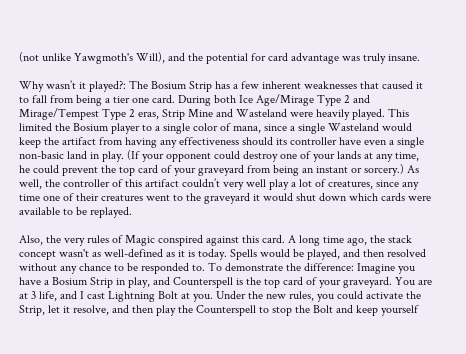(not unlike Yawgmoth's Will), and the potential for card advantage was truly insane.

Why wasn’t it played?: The Bosium Strip has a few inherent weaknesses that caused it to fall from being a tier one card. During both Ice Age/Mirage Type 2 and Mirage/Tempest Type 2 eras, Strip Mine and Wasteland were heavily played. This limited the Bosium player to a single color of mana, since a single Wasteland would keep the artifact from having any effectiveness should its controller have even a single non-basic land in play. (If your opponent could destroy one of your lands at any time, he could prevent the top card of your graveyard from being an instant or sorcery.) As well, the controller of this artifact couldn’t very well play a lot of creatures, since any time one of their creatures went to the graveyard it would shut down which cards were available to be replayed.

Also, the very rules of Magic conspired against this card. A long time ago, the stack concept wasn't as well-defined as it is today. Spells would be played, and then resolved without any chance to be responded to. To demonstrate the difference: Imagine you have a Bosium Strip in play, and Counterspell is the top card of your graveyard. You are at 3 life, and I cast Lightning Bolt at you. Under the new rules, you could activate the Strip, let it resolve, and then play the Counterspell to stop the Bolt and keep yourself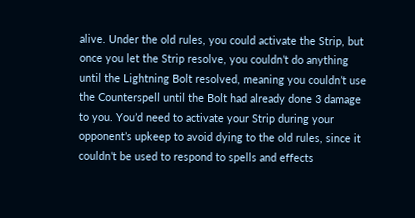alive. Under the old rules, you could activate the Strip, but once you let the Strip resolve, you couldn’t do anything until the Lightning Bolt resolved, meaning you couldn’t use the Counterspell until the Bolt had already done 3 damage to you. You’d need to activate your Strip during your opponent’s upkeep to avoid dying to the old rules, since it couldn’t be used to respond to spells and effects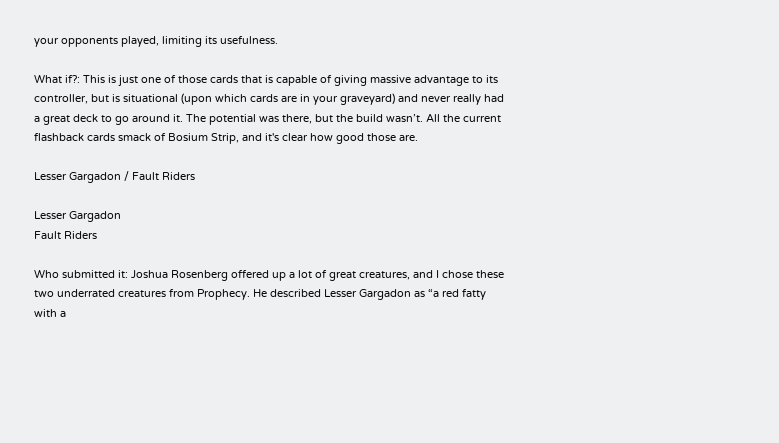your opponents played, limiting its usefulness.

What if?: This is just one of those cards that is capable of giving massive advantage to its controller, but is situational (upon which cards are in your graveyard) and never really had a great deck to go around it. The potential was there, but the build wasn’t. All the current flashback cards smack of Bosium Strip, and it's clear how good those are.

Lesser Gargadon / Fault Riders

Lesser Gargadon
Fault Riders

Who submitted it: Joshua Rosenberg offered up a lot of great creatures, and I chose these two underrated creatures from Prophecy. He described Lesser Gargadon as “a red fatty with a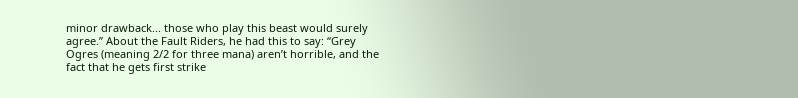minor drawback... those who play this beast would surely agree.” About the Fault Riders, he had this to say: “Grey Ogres (meaning 2/2 for three mana) aren’t horrible, and the fact that he gets first strike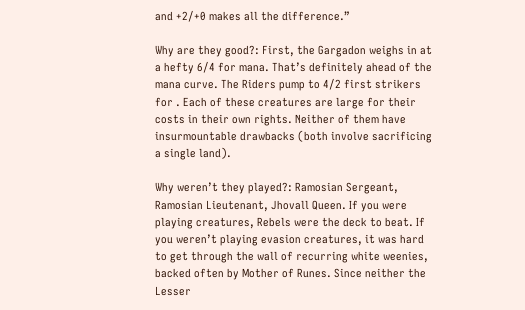and +2/+0 makes all the difference.”

Why are they good?: First, the Gargadon weighs in at a hefty 6/4 for mana. That’s definitely ahead of the mana curve. The Riders pump to 4/2 first strikers for . Each of these creatures are large for their costs in their own rights. Neither of them have insurmountable drawbacks (both involve sacrificing a single land).

Why weren’t they played?: Ramosian Sergeant, Ramosian Lieutenant, Jhovall Queen. If you were playing creatures, Rebels were the deck to beat. If you weren’t playing evasion creatures, it was hard to get through the wall of recurring white weenies, backed often by Mother of Runes. Since neither the Lesser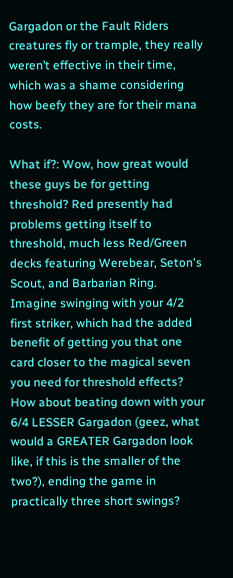Gargadon or the Fault Riders creatures fly or trample, they really weren’t effective in their time, which was a shame considering how beefy they are for their mana costs.

What if?: Wow, how great would these guys be for getting threshold? Red presently had problems getting itself to threshold, much less Red/Green decks featuring Werebear, Seton's Scout, and Barbarian Ring. Imagine swinging with your 4/2 first striker, which had the added benefit of getting you that one card closer to the magical seven you need for threshold effects? How about beating down with your 6/4 LESSER Gargadon (geez, what would a GREATER Gargadon look like, if this is the smaller of the two?), ending the game in practically three short swings?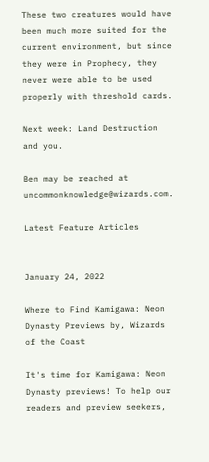These two creatures would have been much more suited for the current environment, but since they were in Prophecy, they never were able to be used properly with threshold cards.

Next week: Land Destruction and you.

Ben may be reached at uncommonknowledge@wizards.com.

Latest Feature Articles


January 24, 2022

Where to Find Kamigawa: Neon Dynasty Previews by, Wizards of the Coast

It's time for Kamigawa: Neon Dynasty previews! To help our readers and preview seekers,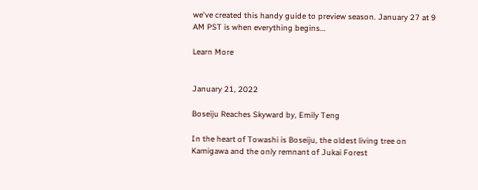we've created this handy guide to preview season. January 27 at 9 AM PST is when everything begins...

Learn More


January 21, 2022

Boseiju Reaches Skyward by, Emily Teng

In the heart of Towashi is Boseiju, the oldest living tree on Kamigawa and the only remnant of Jukai Forest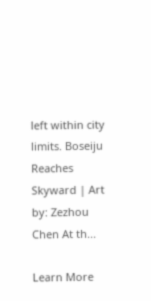left within city limits. Boseiju Reaches Skyward | Art by: Zezhou Chen At th...

Learn More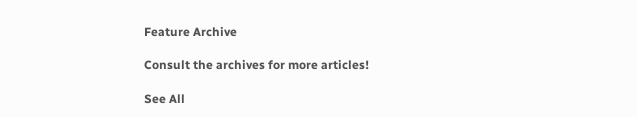Feature Archive

Consult the archives for more articles!

See All